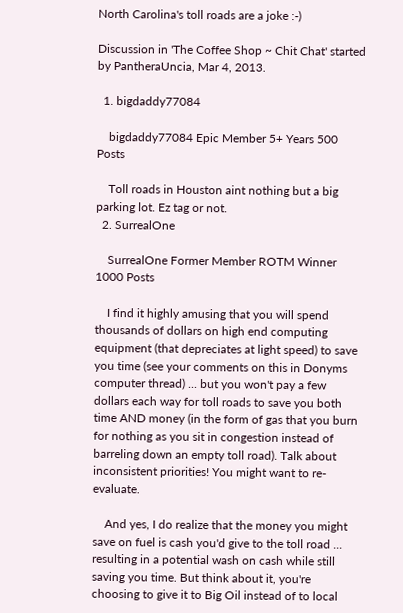North Carolina's toll roads are a joke :-)

Discussion in 'The Coffee Shop ~ Chit Chat' started by PantheraUncia, Mar 4, 2013.

  1. bigdaddy77084

    bigdaddy77084 Epic Member 5+ Years 500 Posts

    Toll roads in Houston aint nothing but a big parking lot. Ez tag or not.
  2. SurrealOne

    SurrealOne Former Member ROTM Winner 1000 Posts

    I find it highly amusing that you will spend thousands of dollars on high end computing equipment (that depreciates at light speed) to save you time (see your comments on this in Donyms computer thread) ... but you won't pay a few dollars each way for toll roads to save you both time AND money (in the form of gas that you burn for nothing as you sit in congestion instead of barreling down an empty toll road). Talk about inconsistent priorities! You might want to re-evaluate.

    And yes, I do realize that the money you might save on fuel is cash you'd give to the toll road ... resulting in a potential wash on cash while still saving you time. But think about it, you're choosing to give it to Big Oil instead of to local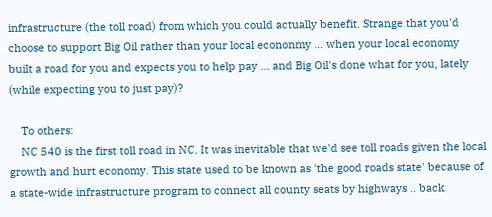infrastructure (the toll road) from which you could actually benefit. Strange that you'd choose to support Big Oil rather than your local econonmy ... when your local economy built a road for you and expects you to help pay ... and Big Oil's done what for you, lately (while expecting you to just pay)?

    To others:
    NC 540 is the first toll road in NC. It was inevitable that we'd see toll roads given the local growth and hurt economy. This state used to be known as 'the good roads state' because of a state-wide infrastructure program to connect all county seats by highways .. back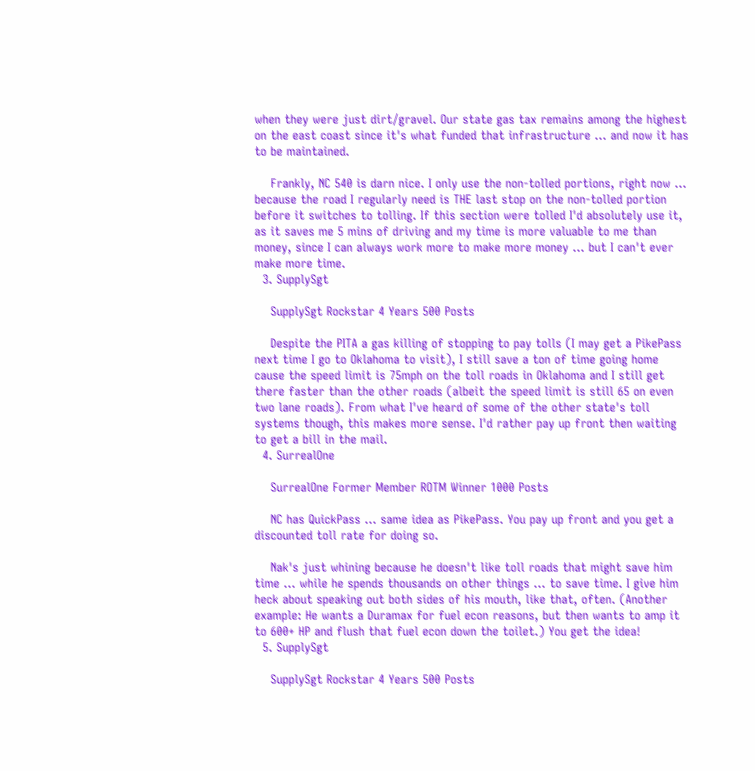when they were just dirt/gravel. Our state gas tax remains among the highest on the east coast since it's what funded that infrastructure ... and now it has to be maintained.

    Frankly, NC 540 is darn nice. I only use the non-tolled portions, right now ... because the road I regularly need is THE last stop on the non-tolled portion before it switches to tolling. If this section were tolled I'd absolutely use it, as it saves me 5 mins of driving and my time is more valuable to me than money, since I can always work more to make more money ... but I can't ever make more time.
  3. SupplySgt

    SupplySgt Rockstar 4 Years 500 Posts

    Despite the PITA a gas killing of stopping to pay tolls (I may get a PikePass next time I go to Oklahoma to visit), I still save a ton of time going home cause the speed limit is 75mph on the toll roads in Oklahoma and I still get there faster than the other roads (albeit the speed limit is still 65 on even two lane roads). From what I've heard of some of the other state's toll systems though, this makes more sense. I'd rather pay up front then waiting to get a bill in the mail.
  4. SurrealOne

    SurrealOne Former Member ROTM Winner 1000 Posts

    NC has QuickPass ... same idea as PikePass. You pay up front and you get a discounted toll rate for doing so.

    Nak's just whining because he doesn't like toll roads that might save him time ... while he spends thousands on other things ... to save time. I give him heck about speaking out both sides of his mouth, like that, often. (Another example: He wants a Duramax for fuel econ reasons, but then wants to amp it to 600+ HP and flush that fuel econ down the toilet.) You get the idea!
  5. SupplySgt

    SupplySgt Rockstar 4 Years 500 Posts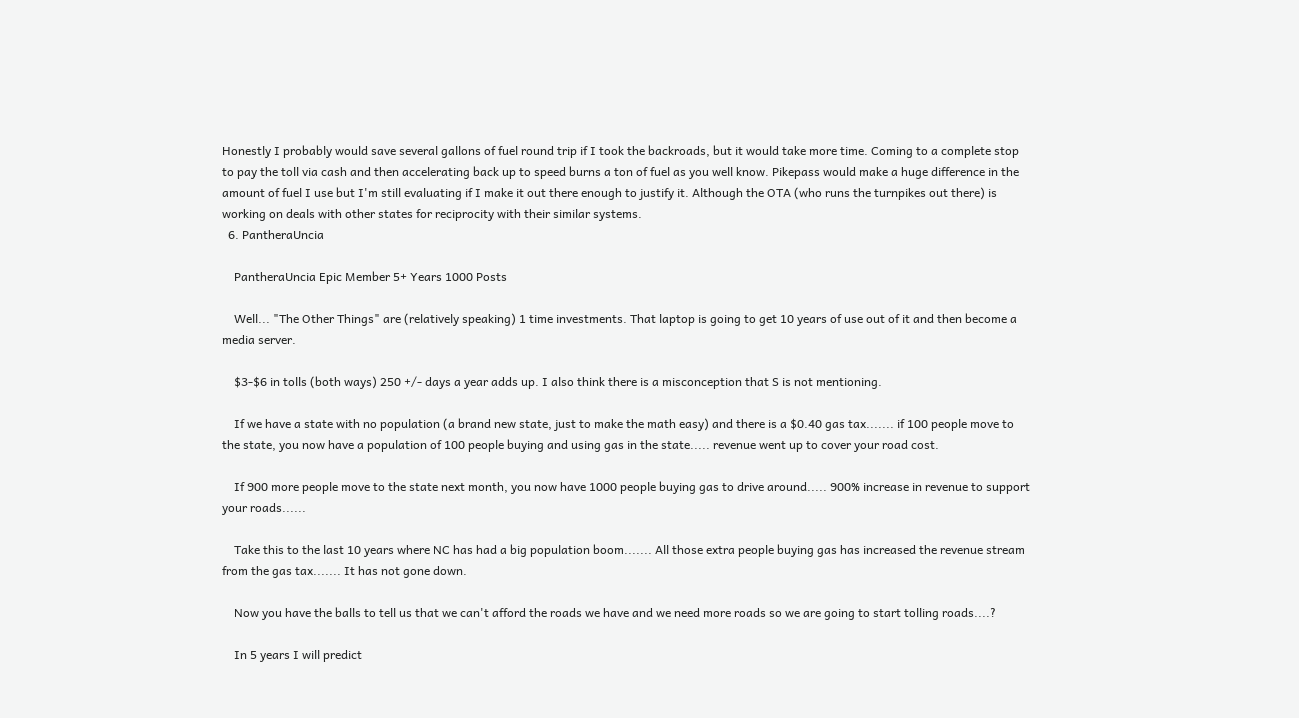Honestly I probably would save several gallons of fuel round trip if I took the backroads, but it would take more time. Coming to a complete stop to pay the toll via cash and then accelerating back up to speed burns a ton of fuel as you well know. Pikepass would make a huge difference in the amount of fuel I use but I'm still evaluating if I make it out there enough to justify it. Although the OTA (who runs the turnpikes out there) is working on deals with other states for reciprocity with their similar systems.
  6. PantheraUncia

    PantheraUncia Epic Member 5+ Years 1000 Posts

    Well... "The Other Things" are (relatively speaking) 1 time investments. That laptop is going to get 10 years of use out of it and then become a media server.

    $3-$6 in tolls (both ways) 250 +/- days a year adds up. I also think there is a misconception that S is not mentioning.

    If we have a state with no population (a brand new state, just to make the math easy) and there is a $0.40 gas tax....... if 100 people move to the state, you now have a population of 100 people buying and using gas in the state..... revenue went up to cover your road cost.

    If 900 more people move to the state next month, you now have 1000 people buying gas to drive around..... 900% increase in revenue to support your roads......

    Take this to the last 10 years where NC has had a big population boom....... All those extra people buying gas has increased the revenue stream from the gas tax....... It has not gone down.

    Now you have the balls to tell us that we can't afford the roads we have and we need more roads so we are going to start tolling roads....?

    In 5 years I will predict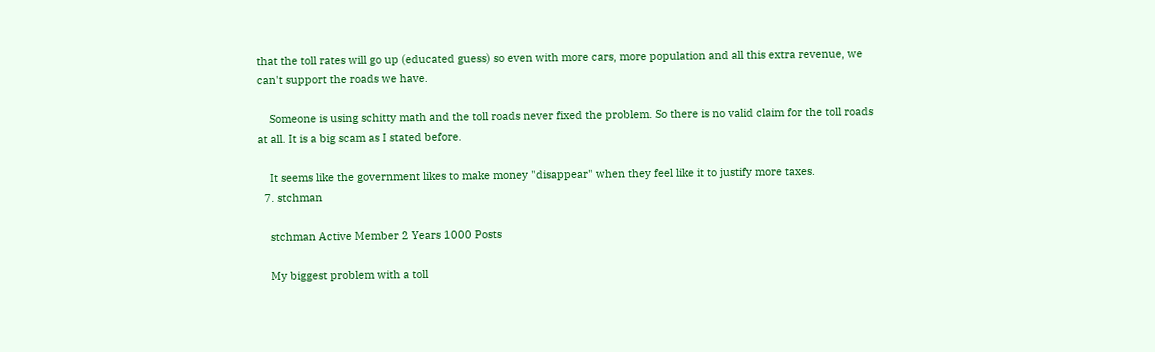that the toll rates will go up (educated guess) so even with more cars, more population and all this extra revenue, we can't support the roads we have.

    Someone is using schitty math and the toll roads never fixed the problem. So there is no valid claim for the toll roads at all. It is a big scam as I stated before.

    It seems like the government likes to make money "disappear" when they feel like it to justify more taxes.
  7. stchman

    stchman Active Member 2 Years 1000 Posts

    My biggest problem with a toll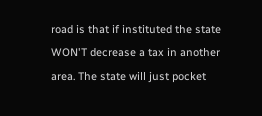road is that if instituted the state WON'T decrease a tax in another area. The state will just pocket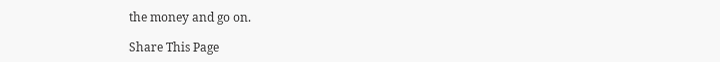the money and go on.

Share This Page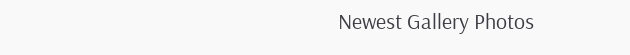Newest Gallery Photos